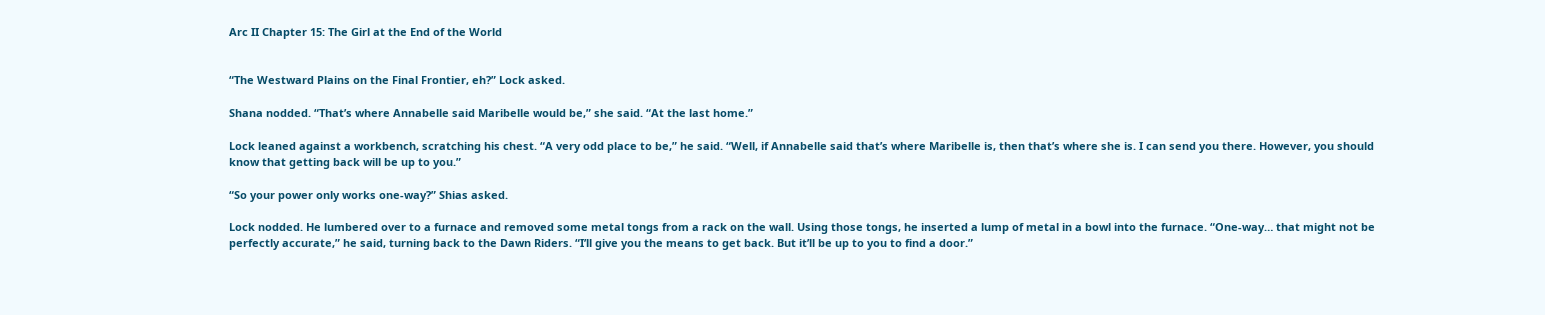Arc II Chapter 15: The Girl at the End of the World


“The Westward Plains on the Final Frontier, eh?” Lock asked.

Shana nodded. “That’s where Annabelle said Maribelle would be,” she said. “At the last home.”

Lock leaned against a workbench, scratching his chest. “A very odd place to be,” he said. “Well, if Annabelle said that’s where Maribelle is, then that’s where she is. I can send you there. However, you should know that getting back will be up to you.”

“So your power only works one-way?” Shias asked.

Lock nodded. He lumbered over to a furnace and removed some metal tongs from a rack on the wall. Using those tongs, he inserted a lump of metal in a bowl into the furnace. “One-way… that might not be perfectly accurate,” he said, turning back to the Dawn Riders. “I’ll give you the means to get back. But it’ll be up to you to find a door.”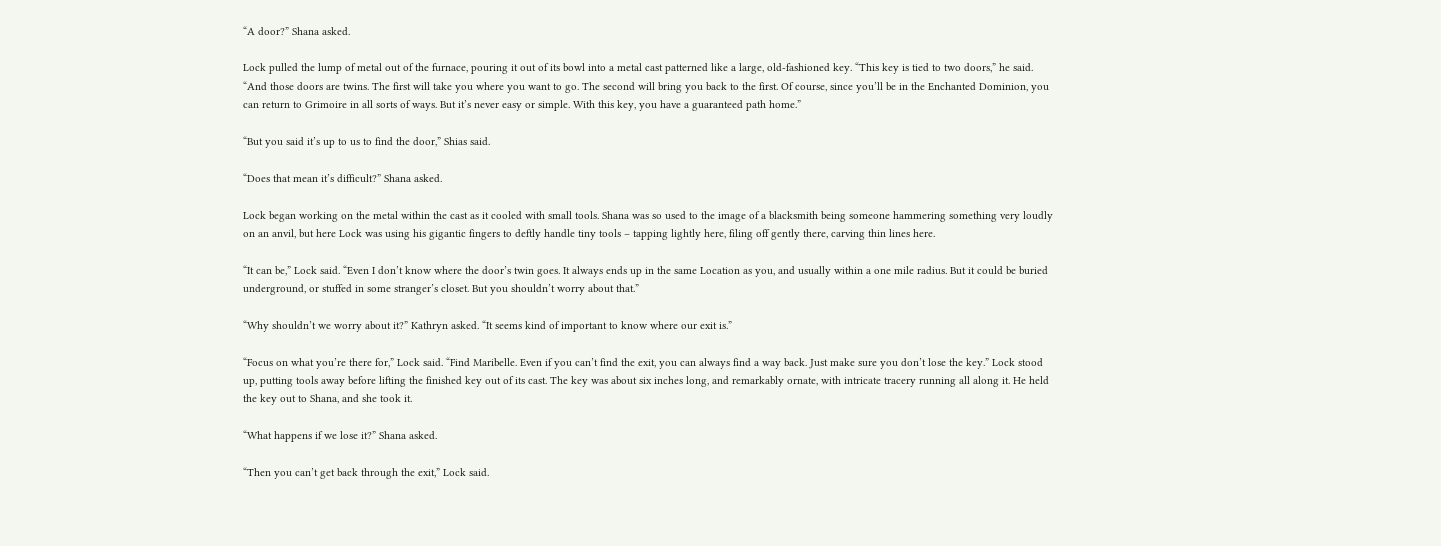“A door?” Shana asked.

Lock pulled the lump of metal out of the furnace, pouring it out of its bowl into a metal cast patterned like a large, old-fashioned key. “This key is tied to two doors,” he said. “And those doors are twins. The first will take you where you want to go. The second will bring you back to the first. Of course, since you’ll be in the Enchanted Dominion, you can return to Grimoire in all sorts of ways. But it’s never easy or simple. With this key, you have a guaranteed path home.”

“But you said it’s up to us to find the door,” Shias said.

“Does that mean it’s difficult?” Shana asked.

Lock began working on the metal within the cast as it cooled with small tools. Shana was so used to the image of a blacksmith being someone hammering something very loudly on an anvil, but here Lock was using his gigantic fingers to deftly handle tiny tools – tapping lightly here, filing off gently there, carving thin lines here.

“It can be,” Lock said. “Even I don’t know where the door’s twin goes. It always ends up in the same Location as you, and usually within a one mile radius. But it could be buried underground, or stuffed in some stranger’s closet. But you shouldn’t worry about that.”

“Why shouldn’t we worry about it?” Kathryn asked. “It seems kind of important to know where our exit is.”

“Focus on what you’re there for,” Lock said. “Find Maribelle. Even if you can’t find the exit, you can always find a way back. Just make sure you don’t lose the key.” Lock stood up, putting tools away before lifting the finished key out of its cast. The key was about six inches long, and remarkably ornate, with intricate tracery running all along it. He held the key out to Shana, and she took it.

“What happens if we lose it?” Shana asked.

“Then you can’t get back through the exit,” Lock said.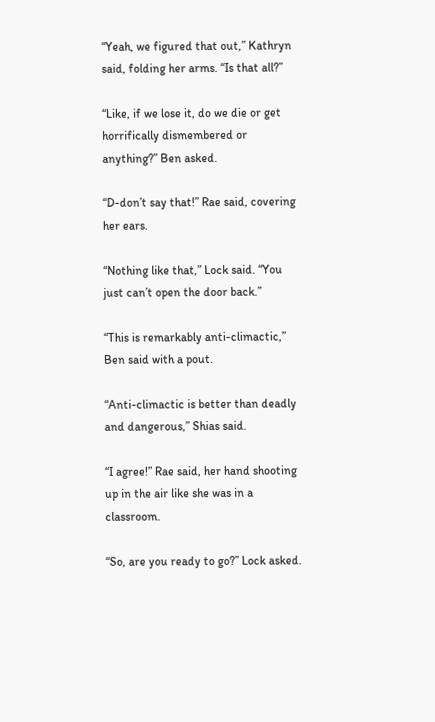“Yeah, we figured that out,” Kathryn said, folding her arms. “Is that all?”

“Like, if we lose it, do we die or get horrifically dismembered or anything?” Ben asked.

“D-don’t say that!” Rae said, covering her ears.

“Nothing like that,” Lock said. “You just can’t open the door back.”

“This is remarkably anti-climactic,” Ben said with a pout.

“Anti-climactic is better than deadly and dangerous,” Shias said.

“I agree!” Rae said, her hand shooting up in the air like she was in a classroom.

“So, are you ready to go?” Lock asked.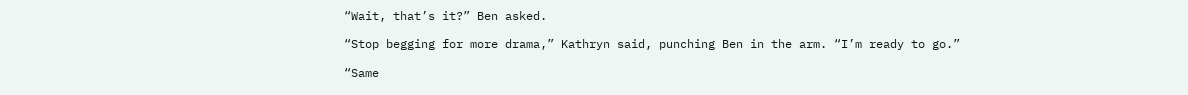“Wait, that’s it?” Ben asked.

“Stop begging for more drama,” Kathryn said, punching Ben in the arm. “I’m ready to go.”

“Same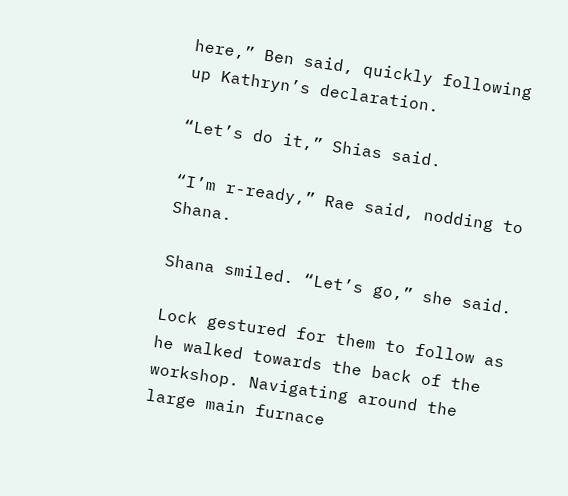here,” Ben said, quickly following up Kathryn’s declaration.

“Let’s do it,” Shias said.

“I’m r-ready,” Rae said, nodding to Shana.

Shana smiled. “Let’s go,” she said.

Lock gestured for them to follow as he walked towards the back of the workshop. Navigating around the large main furnace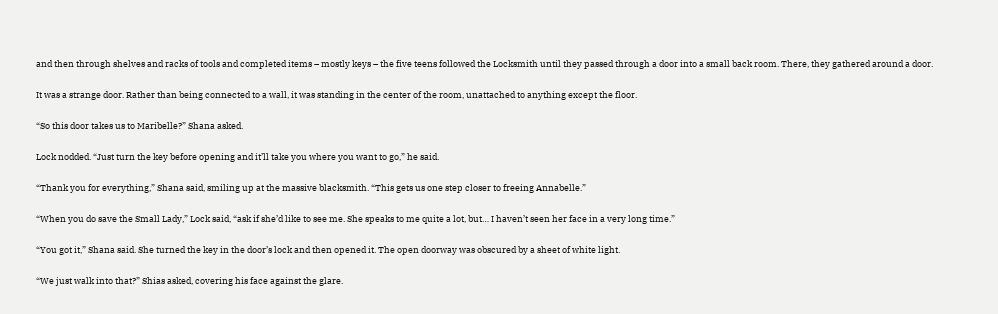and then through shelves and racks of tools and completed items – mostly keys – the five teens followed the Locksmith until they passed through a door into a small back room. There, they gathered around a door.

It was a strange door. Rather than being connected to a wall, it was standing in the center of the room, unattached to anything except the floor.

“So this door takes us to Maribelle?” Shana asked.

Lock nodded. “Just turn the key before opening and it’ll take you where you want to go,” he said.

“Thank you for everything,” Shana said, smiling up at the massive blacksmith. “This gets us one step closer to freeing Annabelle.”

“When you do save the Small Lady,” Lock said, “ask if she’d like to see me. She speaks to me quite a lot, but… I haven’t seen her face in a very long time.”

“You got it,” Shana said. She turned the key in the door’s lock and then opened it. The open doorway was obscured by a sheet of white light.

“We just walk into that?” Shias asked, covering his face against the glare.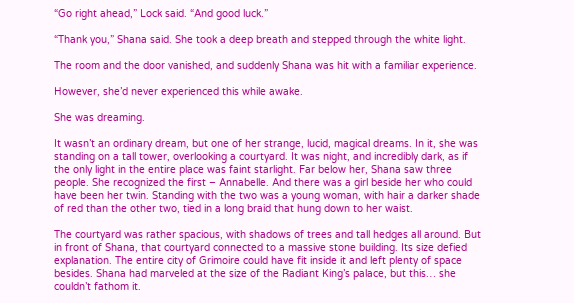“Go right ahead,” Lock said. “And good luck.”

“Thank you,” Shana said. She took a deep breath and stepped through the white light.

The room and the door vanished, and suddenly Shana was hit with a familiar experience.

However, she’d never experienced this while awake.

She was dreaming.

It wasn’t an ordinary dream, but one of her strange, lucid, magical dreams. In it, she was standing on a tall tower, overlooking a courtyard. It was night, and incredibly dark, as if the only light in the entire place was faint starlight. Far below her, Shana saw three people. She recognized the first – Annabelle. And there was a girl beside her who could have been her twin. Standing with the two was a young woman, with hair a darker shade of red than the other two, tied in a long braid that hung down to her waist.

The courtyard was rather spacious, with shadows of trees and tall hedges all around. But in front of Shana, that courtyard connected to a massive stone building. Its size defied explanation. The entire city of Grimoire could have fit inside it and left plenty of space besides. Shana had marveled at the size of the Radiant King’s palace, but this… she couldn’t fathom it.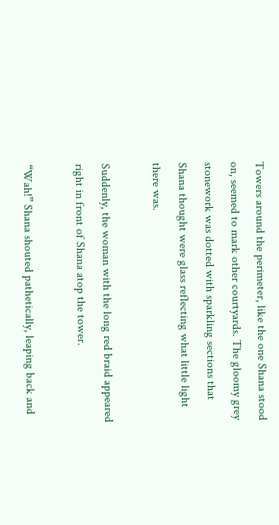Towers around the perimeter, like the one Shana stood on, seemed to mark other courtyards. The gloomy grey stonework was dotted with sparkling sections that Shana thought were glass reflecting what little light there was.

Suddenly, the woman with the long red braid appeared right in front of Shana atop the tower.

“Wah!” Shana shouted pathetically, leaping back and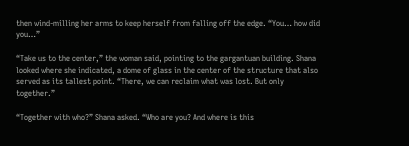then wind-milling her arms to keep herself from falling off the edge. “You… how did you…”

“Take us to the center,” the woman said, pointing to the gargantuan building. Shana looked where she indicated, a dome of glass in the center of the structure that also served as its tallest point. “There, we can reclaim what was lost. But only together.”

“Together with who?” Shana asked. “Who are you? And where is this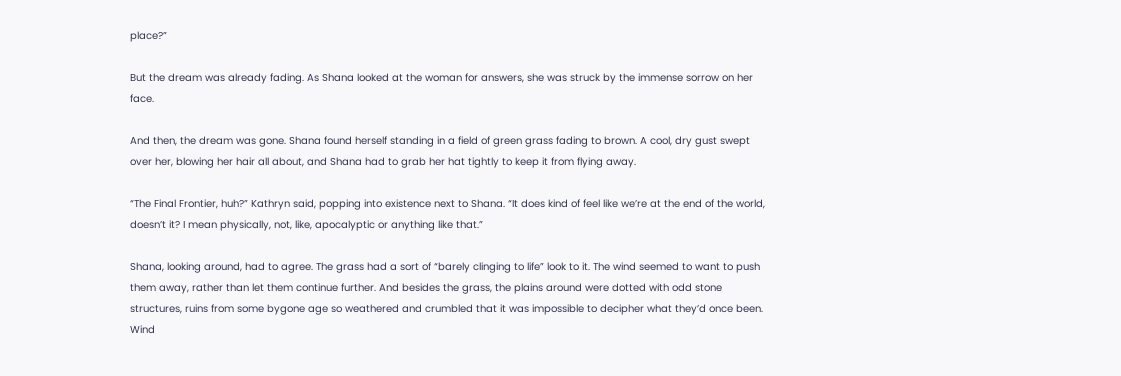place?”

But the dream was already fading. As Shana looked at the woman for answers, she was struck by the immense sorrow on her face.

And then, the dream was gone. Shana found herself standing in a field of green grass fading to brown. A cool, dry gust swept over her, blowing her hair all about, and Shana had to grab her hat tightly to keep it from flying away.

“The Final Frontier, huh?” Kathryn said, popping into existence next to Shana. “It does kind of feel like we’re at the end of the world, doesn’t it? I mean physically, not, like, apocalyptic or anything like that.”

Shana, looking around, had to agree. The grass had a sort of “barely clinging to life” look to it. The wind seemed to want to push them away, rather than let them continue further. And besides the grass, the plains around were dotted with odd stone structures, ruins from some bygone age so weathered and crumbled that it was impossible to decipher what they’d once been. Wind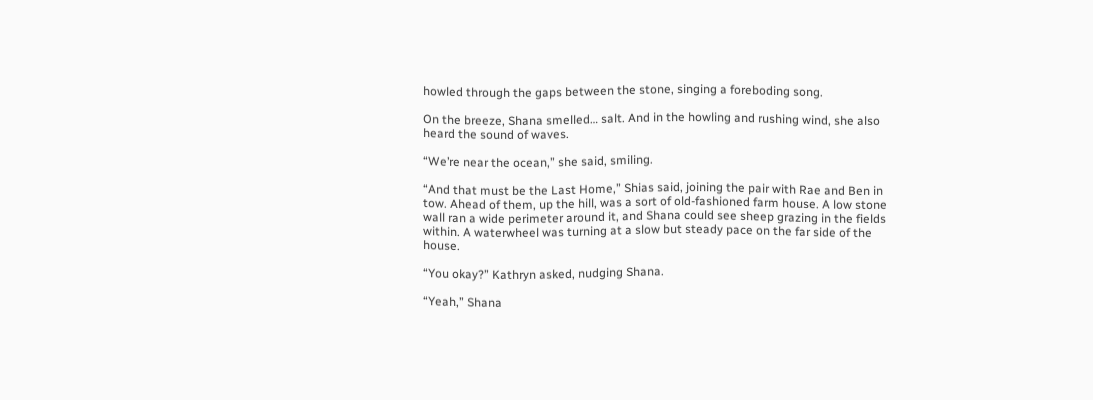howled through the gaps between the stone, singing a foreboding song.

On the breeze, Shana smelled… salt. And in the howling and rushing wind, she also heard the sound of waves.

“We’re near the ocean,” she said, smiling.

“And that must be the Last Home,” Shias said, joining the pair with Rae and Ben in tow. Ahead of them, up the hill, was a sort of old-fashioned farm house. A low stone wall ran a wide perimeter around it, and Shana could see sheep grazing in the fields within. A waterwheel was turning at a slow but steady pace on the far side of the house.

“You okay?” Kathryn asked, nudging Shana.

“Yeah,” Shana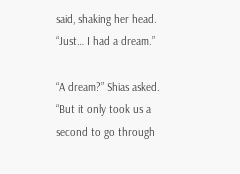said, shaking her head. “Just… I had a dream.”

“A dream?” Shias asked. “But it only took us a second to go through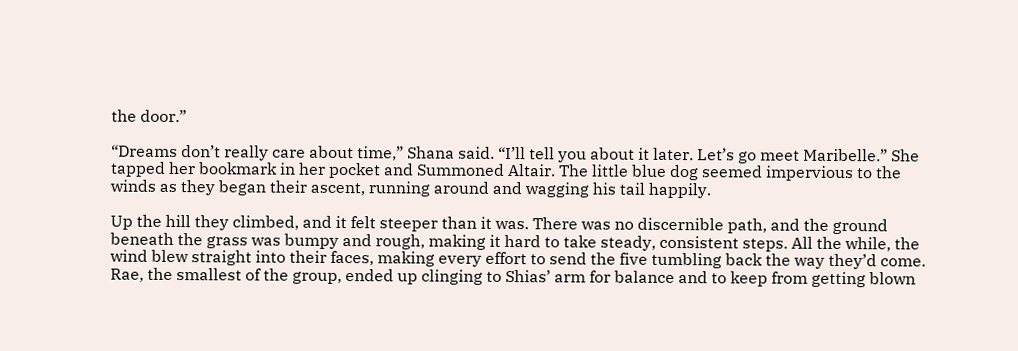the door.”

“Dreams don’t really care about time,” Shana said. “I’ll tell you about it later. Let’s go meet Maribelle.” She tapped her bookmark in her pocket and Summoned Altair. The little blue dog seemed impervious to the winds as they began their ascent, running around and wagging his tail happily.

Up the hill they climbed, and it felt steeper than it was. There was no discernible path, and the ground beneath the grass was bumpy and rough, making it hard to take steady, consistent steps. All the while, the wind blew straight into their faces, making every effort to send the five tumbling back the way they’d come. Rae, the smallest of the group, ended up clinging to Shias’ arm for balance and to keep from getting blown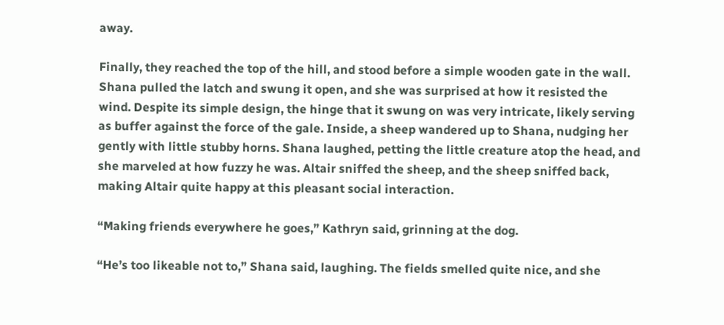away.

Finally, they reached the top of the hill, and stood before a simple wooden gate in the wall. Shana pulled the latch and swung it open, and she was surprised at how it resisted the wind. Despite its simple design, the hinge that it swung on was very intricate, likely serving as buffer against the force of the gale. Inside, a sheep wandered up to Shana, nudging her gently with little stubby horns. Shana laughed, petting the little creature atop the head, and she marveled at how fuzzy he was. Altair sniffed the sheep, and the sheep sniffed back, making Altair quite happy at this pleasant social interaction.

“Making friends everywhere he goes,” Kathryn said, grinning at the dog.

“He’s too likeable not to,” Shana said, laughing. The fields smelled quite nice, and she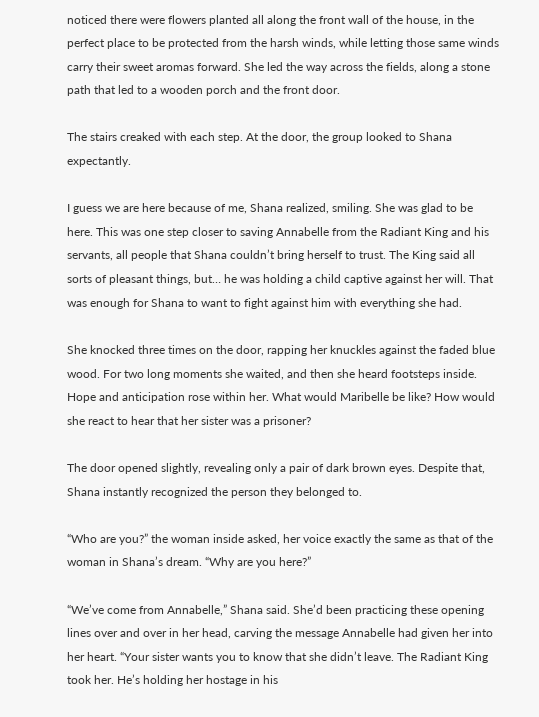noticed there were flowers planted all along the front wall of the house, in the perfect place to be protected from the harsh winds, while letting those same winds carry their sweet aromas forward. She led the way across the fields, along a stone path that led to a wooden porch and the front door.

The stairs creaked with each step. At the door, the group looked to Shana expectantly.

I guess we are here because of me, Shana realized, smiling. She was glad to be here. This was one step closer to saving Annabelle from the Radiant King and his servants, all people that Shana couldn’t bring herself to trust. The King said all sorts of pleasant things, but… he was holding a child captive against her will. That was enough for Shana to want to fight against him with everything she had.

She knocked three times on the door, rapping her knuckles against the faded blue wood. For two long moments she waited, and then she heard footsteps inside. Hope and anticipation rose within her. What would Maribelle be like? How would she react to hear that her sister was a prisoner?

The door opened slightly, revealing only a pair of dark brown eyes. Despite that, Shana instantly recognized the person they belonged to.

“Who are you?” the woman inside asked, her voice exactly the same as that of the woman in Shana’s dream. “Why are you here?”

“We’ve come from Annabelle,” Shana said. She’d been practicing these opening lines over and over in her head, carving the message Annabelle had given her into her heart. “Your sister wants you to know that she didn’t leave. The Radiant King took her. He’s holding her hostage in his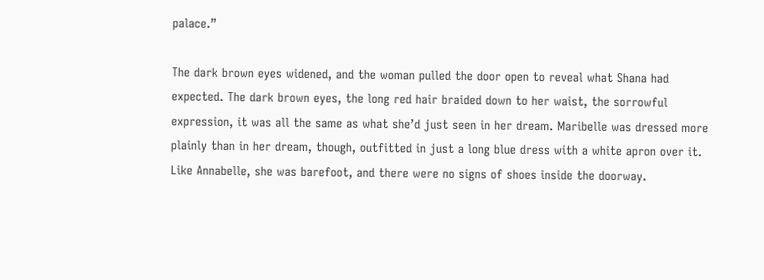palace.”

The dark brown eyes widened, and the woman pulled the door open to reveal what Shana had expected. The dark brown eyes, the long red hair braided down to her waist, the sorrowful expression, it was all the same as what she’d just seen in her dream. Maribelle was dressed more plainly than in her dream, though, outfitted in just a long blue dress with a white apron over it. Like Annabelle, she was barefoot, and there were no signs of shoes inside the doorway.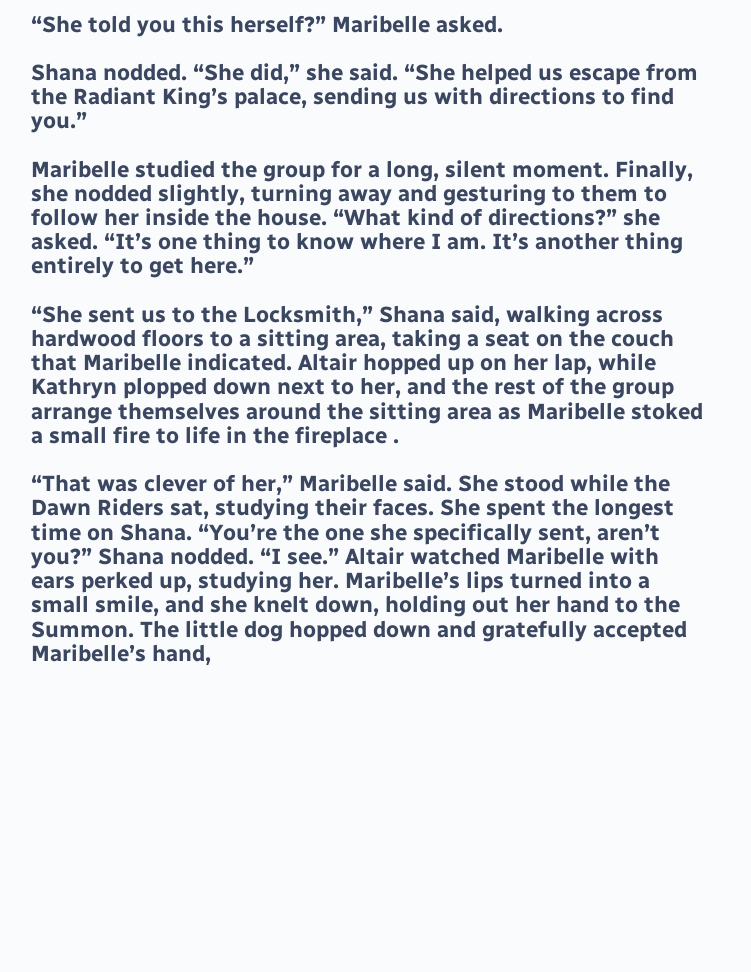“She told you this herself?” Maribelle asked.

Shana nodded. “She did,” she said. “She helped us escape from the Radiant King’s palace, sending us with directions to find you.”

Maribelle studied the group for a long, silent moment. Finally, she nodded slightly, turning away and gesturing to them to follow her inside the house. “What kind of directions?” she asked. “It’s one thing to know where I am. It’s another thing entirely to get here.”

“She sent us to the Locksmith,” Shana said, walking across hardwood floors to a sitting area, taking a seat on the couch that Maribelle indicated. Altair hopped up on her lap, while Kathryn plopped down next to her, and the rest of the group arrange themselves around the sitting area as Maribelle stoked a small fire to life in the fireplace .

“That was clever of her,” Maribelle said. She stood while the Dawn Riders sat, studying their faces. She spent the longest time on Shana. “You’re the one she specifically sent, aren’t you?” Shana nodded. “I see.” Altair watched Maribelle with ears perked up, studying her. Maribelle’s lips turned into a small smile, and she knelt down, holding out her hand to the Summon. The little dog hopped down and gratefully accepted Maribelle’s hand,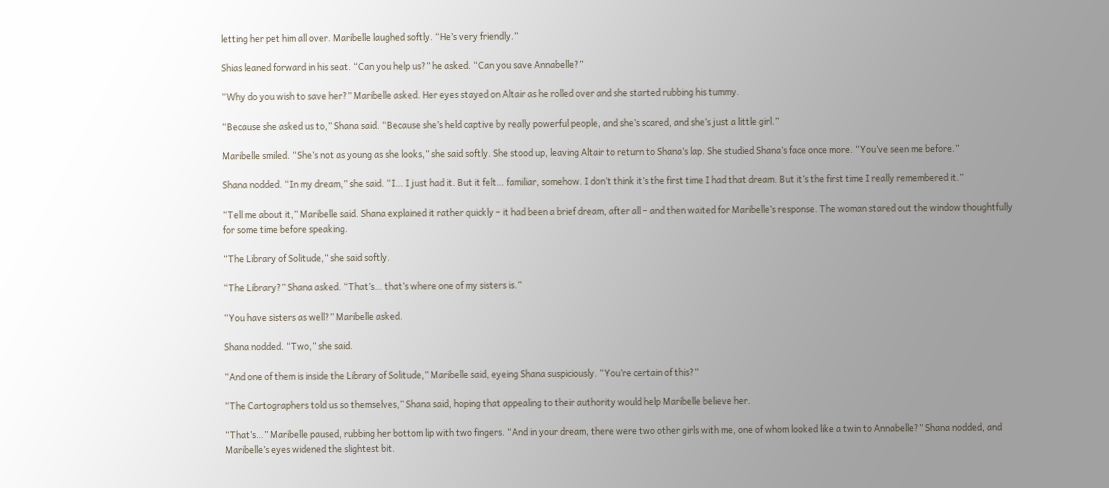letting her pet him all over. Maribelle laughed softly. “He’s very friendly.”

Shias leaned forward in his seat. “Can you help us?” he asked. “Can you save Annabelle?”

“Why do you wish to save her?” Maribelle asked. Her eyes stayed on Altair as he rolled over and she started rubbing his tummy.

“Because she asked us to,” Shana said. “Because she’s held captive by really powerful people, and she’s scared, and she’s just a little girl.”

Maribelle smiled. “She’s not as young as she looks,” she said softly. She stood up, leaving Altair to return to Shana’s lap. She studied Shana’s face once more. “You’ve seen me before.”

Shana nodded. “In my dream,” she said. “I… I just had it. But it felt… familiar, somehow. I don’t think it’s the first time I had that dream. But it’s the first time I really remembered it.”

“Tell me about it,” Maribelle said. Shana explained it rather quickly – it had been a brief dream, after all – and then waited for Maribelle’s response. The woman stared out the window thoughtfully for some time before speaking.

“The Library of Solitude,” she said softly.

“The Library?” Shana asked. “That’s… that’s where one of my sisters is.”

“You have sisters as well?” Maribelle asked.

Shana nodded. “Two,” she said.

“And one of them is inside the Library of Solitude,” Maribelle said, eyeing Shana suspiciously. “You’re certain of this?”

“The Cartographers told us so themselves,” Shana said, hoping that appealing to their authority would help Maribelle believe her.

“That’s…” Maribelle paused, rubbing her bottom lip with two fingers. “And in your dream, there were two other girls with me, one of whom looked like a twin to Annabelle?” Shana nodded, and Maribelle’s eyes widened the slightest bit.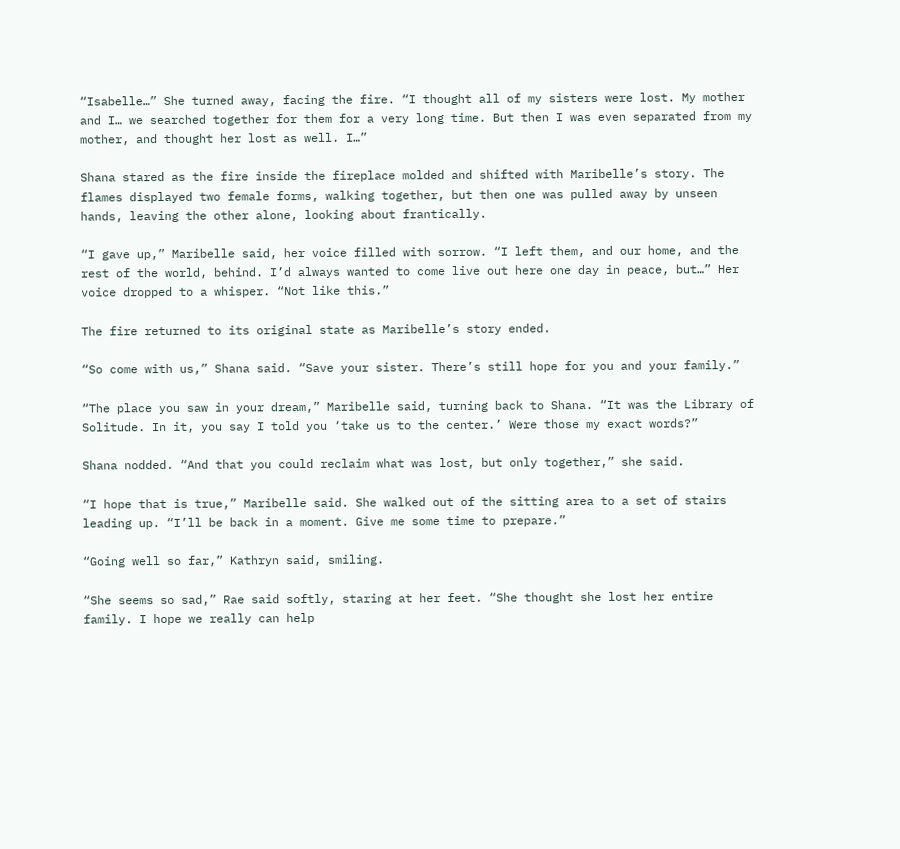“Isabelle…” She turned away, facing the fire. “I thought all of my sisters were lost. My mother and I… we searched together for them for a very long time. But then I was even separated from my mother, and thought her lost as well. I…”

Shana stared as the fire inside the fireplace molded and shifted with Maribelle’s story. The flames displayed two female forms, walking together, but then one was pulled away by unseen hands, leaving the other alone, looking about frantically.

“I gave up,” Maribelle said, her voice filled with sorrow. “I left them, and our home, and the rest of the world, behind. I’d always wanted to come live out here one day in peace, but…” Her voice dropped to a whisper. “Not like this.”

The fire returned to its original state as Maribelle’s story ended.

“So come with us,” Shana said. “Save your sister. There’s still hope for you and your family.”

“The place you saw in your dream,” Maribelle said, turning back to Shana. “It was the Library of Solitude. In it, you say I told you ‘take us to the center.’ Were those my exact words?”

Shana nodded. “And that you could reclaim what was lost, but only together,” she said.

“I hope that is true,” Maribelle said. She walked out of the sitting area to a set of stairs leading up. “I’ll be back in a moment. Give me some time to prepare.”

“Going well so far,” Kathryn said, smiling.

“She seems so sad,” Rae said softly, staring at her feet. “She thought she lost her entire family. I hope we really can help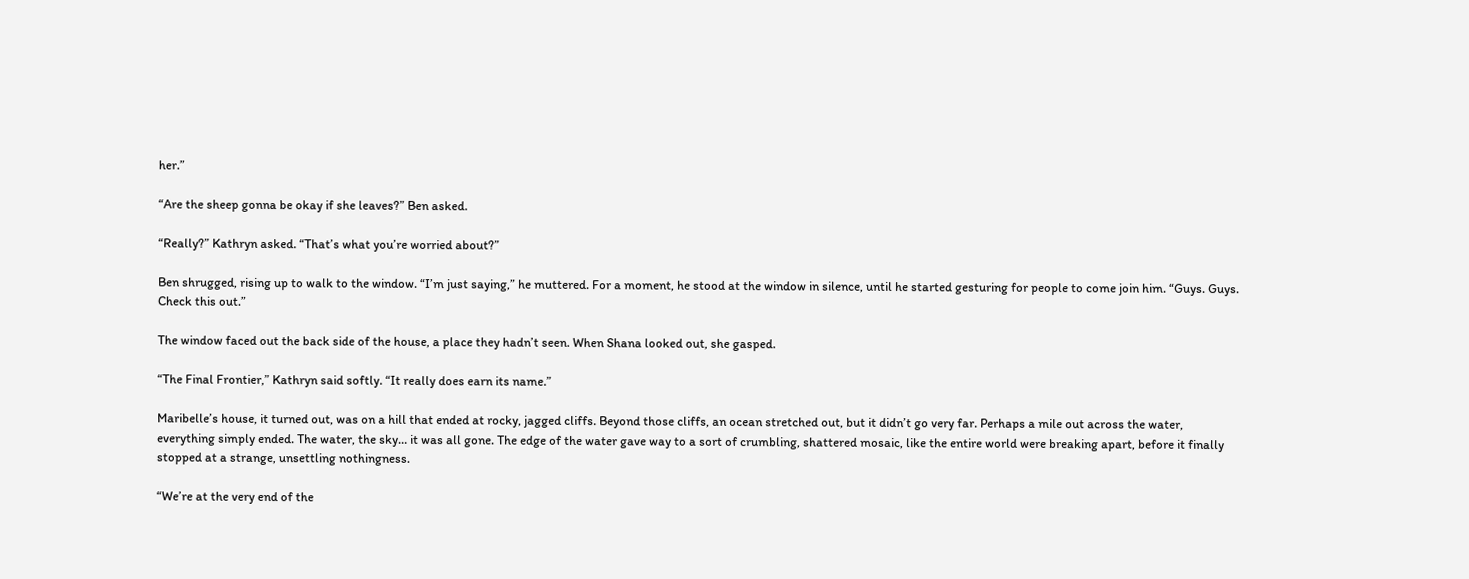her.”

“Are the sheep gonna be okay if she leaves?” Ben asked.

“Really?” Kathryn asked. “That’s what you’re worried about?”

Ben shrugged, rising up to walk to the window. “I’m just saying,” he muttered. For a moment, he stood at the window in silence, until he started gesturing for people to come join him. “Guys. Guys. Check this out.”

The window faced out the back side of the house, a place they hadn’t seen. When Shana looked out, she gasped.

“The Final Frontier,” Kathryn said softly. “It really does earn its name.”

Maribelle’s house, it turned out, was on a hill that ended at rocky, jagged cliffs. Beyond those cliffs, an ocean stretched out, but it didn’t go very far. Perhaps a mile out across the water, everything simply ended. The water, the sky… it was all gone. The edge of the water gave way to a sort of crumbling, shattered mosaic, like the entire world were breaking apart, before it finally stopped at a strange, unsettling nothingness.

“We’re at the very end of the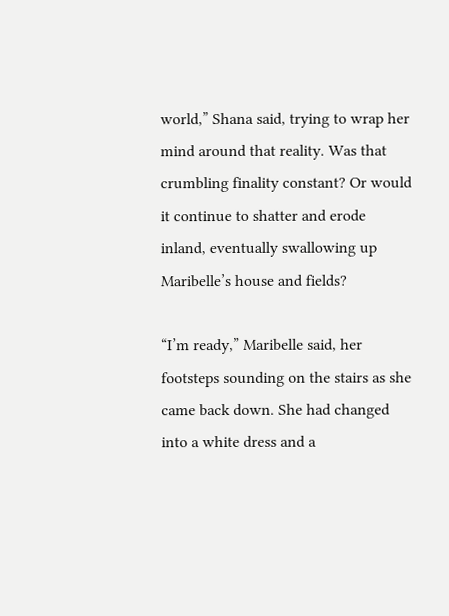world,” Shana said, trying to wrap her mind around that reality. Was that crumbling finality constant? Or would it continue to shatter and erode inland, eventually swallowing up Maribelle’s house and fields?

“I’m ready,” Maribelle said, her footsteps sounding on the stairs as she came back down. She had changed into a white dress and a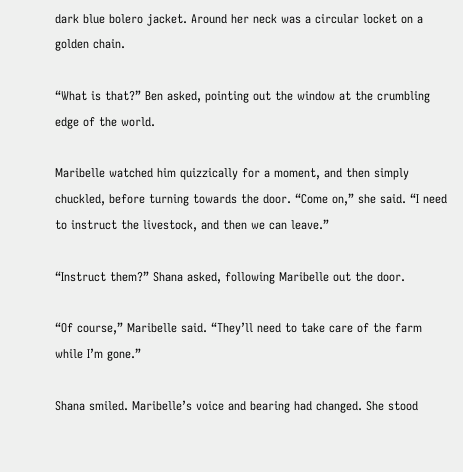dark blue bolero jacket. Around her neck was a circular locket on a golden chain.

“What is that?” Ben asked, pointing out the window at the crumbling edge of the world.

Maribelle watched him quizzically for a moment, and then simply chuckled, before turning towards the door. “Come on,” she said. “I need to instruct the livestock, and then we can leave.”

“Instruct them?” Shana asked, following Maribelle out the door.

“Of course,” Maribelle said. “They’ll need to take care of the farm while I’m gone.”

Shana smiled. Maribelle’s voice and bearing had changed. She stood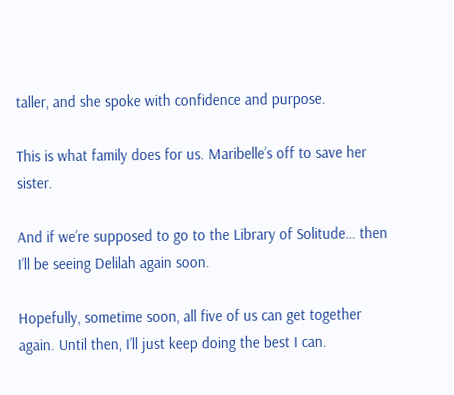taller, and she spoke with confidence and purpose.

This is what family does for us. Maribelle’s off to save her sister.

And if we’re supposed to go to the Library of Solitude… then I’ll be seeing Delilah again soon.

Hopefully, sometime soon, all five of us can get together again. Until then, I’ll just keep doing the best I can.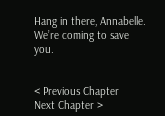Hang in there, Annabelle. We’re coming to save you.


< Previous Chapter      Next Chapter >